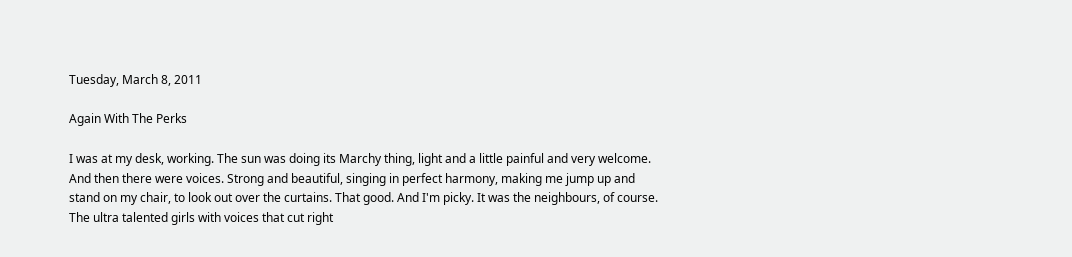Tuesday, March 8, 2011

Again With The Perks

I was at my desk, working. The sun was doing its Marchy thing, light and a little painful and very welcome. And then there were voices. Strong and beautiful, singing in perfect harmony, making me jump up and stand on my chair, to look out over the curtains. That good. And I'm picky. It was the neighbours, of course. The ultra talented girls with voices that cut right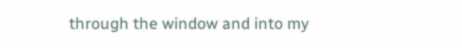through the window and into my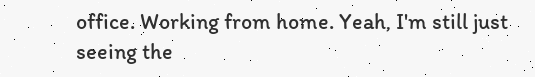office. Working from home. Yeah, I'm still just seeing the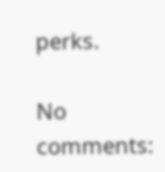perks.

No comments: